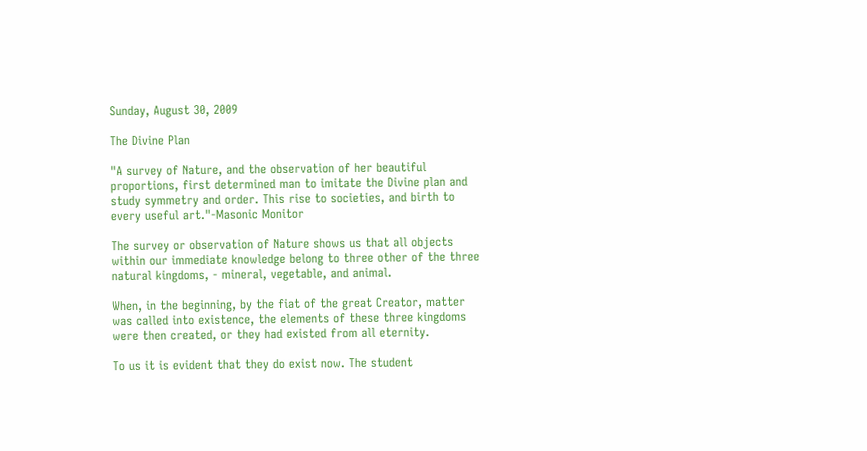Sunday, August 30, 2009

The Divine Plan

"A survey of Nature, and the observation of her beautiful proportions, first determined man to imitate the Divine plan and study symmetry and order. This rise to societies, and birth to every useful art."-Masonic Monitor

The survey or observation of Nature shows us that all objects within our immediate knowledge belong to three other of the three natural kingdoms, - mineral, vegetable, and animal.

When, in the beginning, by the fiat of the great Creator, matter was called into existence, the elements of these three kingdoms were then created, or they had existed from all eternity.

To us it is evident that they do exist now. The student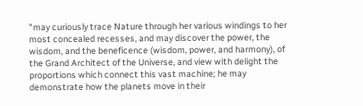"may curiously trace Nature through her various windings to her most concealed recesses, and may discover the power, the wisdom, and the beneficence (wisdom, power, and harmony), of the Grand Architect of the Universe, and view with delight the proportions which connect this vast machine; he may demonstrate how the planets move in their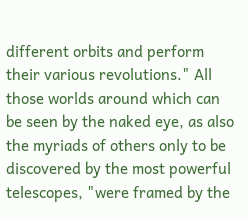different orbits and perform their various revolutions." All those worlds around which can be seen by the naked eye, as also the myriads of others only to be discovered by the most powerful telescopes, "were framed by the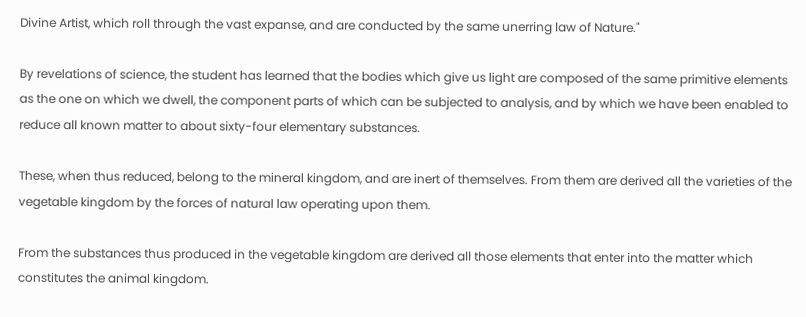Divine Artist, which roll through the vast expanse, and are conducted by the same unerring law of Nature."

By revelations of science, the student has learned that the bodies which give us light are composed of the same primitive elements as the one on which we dwell, the component parts of which can be subjected to analysis, and by which we have been enabled to reduce all known matter to about sixty-four elementary substances.

These, when thus reduced, belong to the mineral kingdom, and are inert of themselves. From them are derived all the varieties of the vegetable kingdom by the forces of natural law operating upon them.

From the substances thus produced in the vegetable kingdom are derived all those elements that enter into the matter which constitutes the animal kingdom.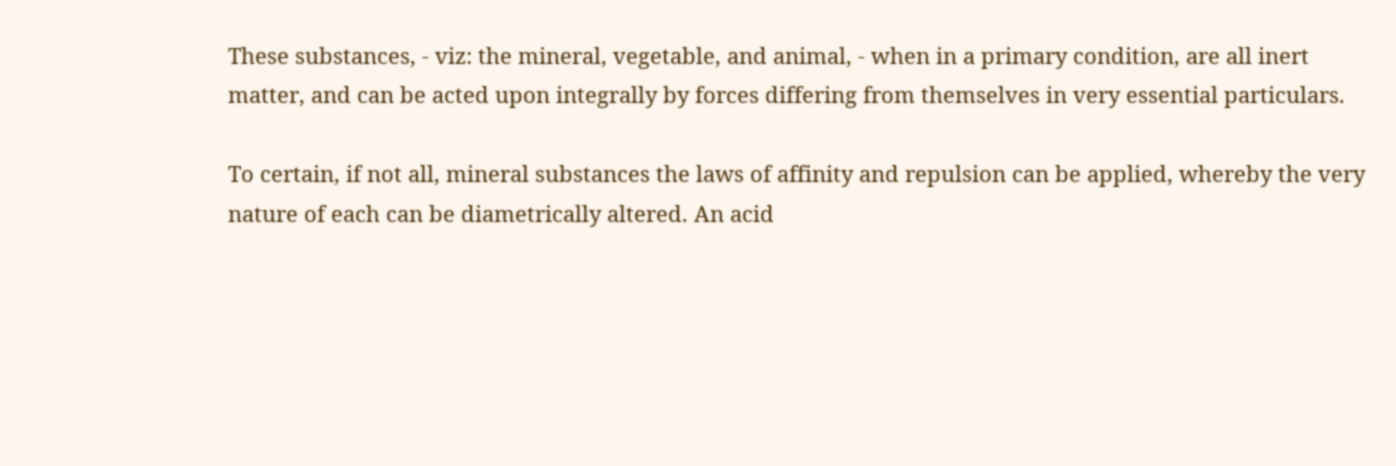These substances, - viz: the mineral, vegetable, and animal, - when in a primary condition, are all inert matter, and can be acted upon integrally by forces differing from themselves in very essential particulars.

To certain, if not all, mineral substances the laws of affinity and repulsion can be applied, whereby the very nature of each can be diametrically altered. An acid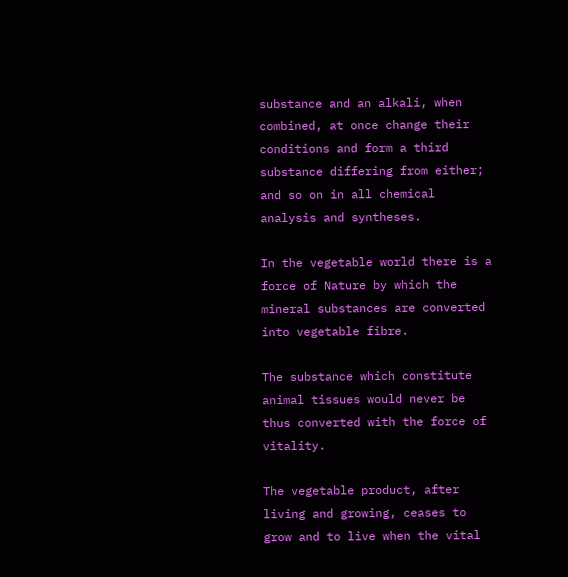substance and an alkali, when combined, at once change their conditions and form a third substance differing from either; and so on in all chemical analysis and syntheses.

In the vegetable world there is a force of Nature by which the mineral substances are converted into vegetable fibre.

The substance which constitute animal tissues would never be thus converted with the force of vitality.

The vegetable product, after living and growing, ceases to grow and to live when the vital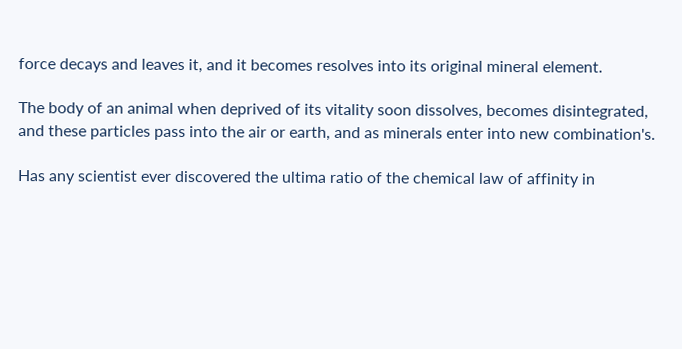force decays and leaves it, and it becomes resolves into its original mineral element.

The body of an animal when deprived of its vitality soon dissolves, becomes disintegrated, and these particles pass into the air or earth, and as minerals enter into new combination's.

Has any scientist ever discovered the ultima ratio of the chemical law of affinity in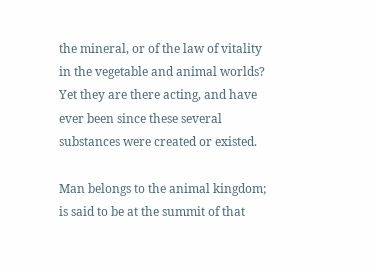the mineral, or of the law of vitality in the vegetable and animal worlds? Yet they are there acting, and have ever been since these several substances were created or existed.

Man belongs to the animal kingdom; is said to be at the summit of that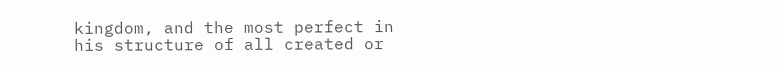kingdom, and the most perfect in his structure of all created or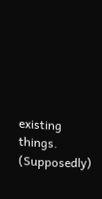existing things. (Supposedly)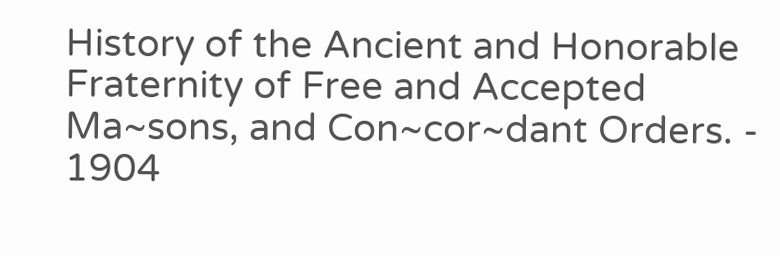History of the Ancient and Honorable Fraternity of Free and Accepted Ma~sons, and Con~cor~dant Orders. - 1904